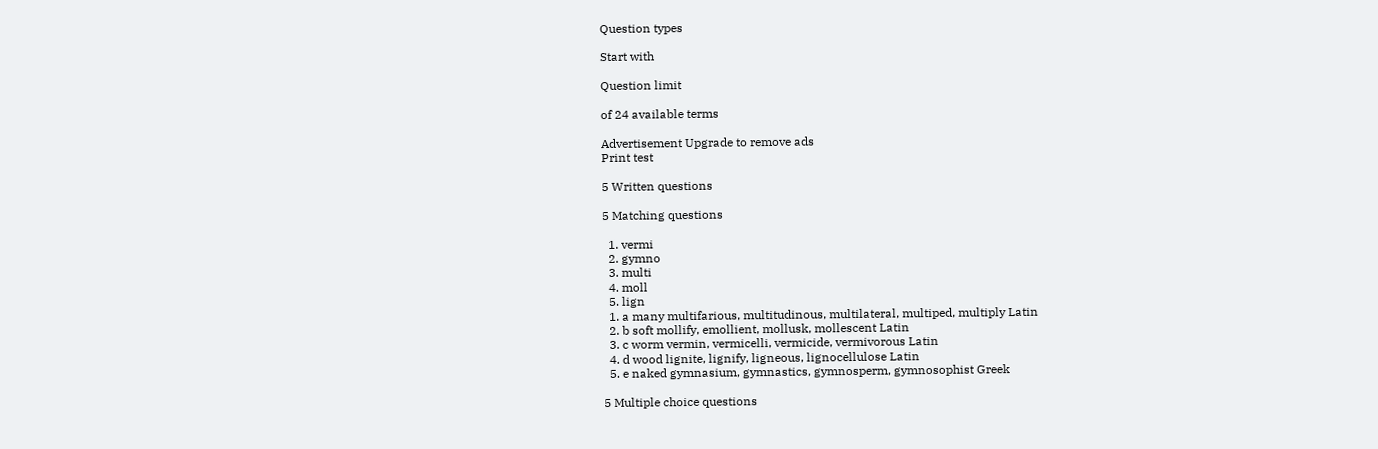Question types

Start with

Question limit

of 24 available terms

Advertisement Upgrade to remove ads
Print test

5 Written questions

5 Matching questions

  1. vermi
  2. gymno
  3. multi
  4. moll
  5. lign
  1. a many multifarious, multitudinous, multilateral, multiped, multiply Latin
  2. b soft mollify, emollient, mollusk, mollescent Latin
  3. c worm vermin, vermicelli, vermicide, vermivorous Latin
  4. d wood lignite, lignify, ligneous, lignocellulose Latin
  5. e naked gymnasium, gymnastics, gymnosperm, gymnosophist Greek

5 Multiple choice questions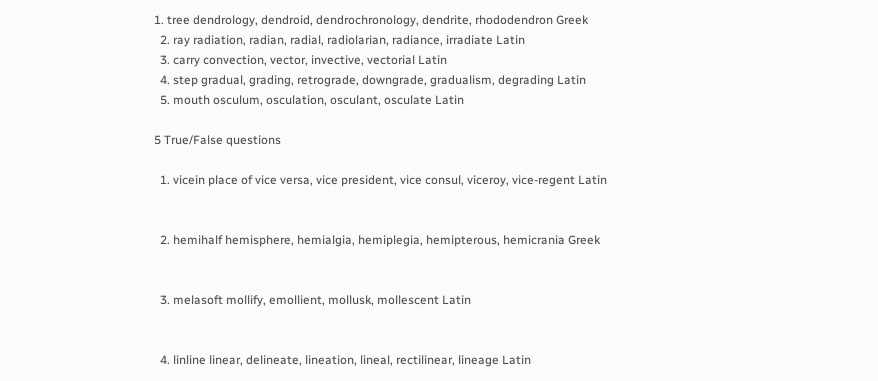1. tree dendrology, dendroid, dendrochronology, dendrite, rhododendron Greek
  2. ray radiation, radian, radial, radiolarian, radiance, irradiate Latin
  3. carry convection, vector, invective, vectorial Latin
  4. step gradual, grading, retrograde, downgrade, gradualism, degrading Latin
  5. mouth osculum, osculation, osculant, osculate Latin

5 True/False questions

  1. vicein place of vice versa, vice president, vice consul, viceroy, vice-regent Latin


  2. hemihalf hemisphere, hemialgia, hemiplegia, hemipterous, hemicrania Greek


  3. melasoft mollify, emollient, mollusk, mollescent Latin


  4. linline linear, delineate, lineation, lineal, rectilinear, lineage Latin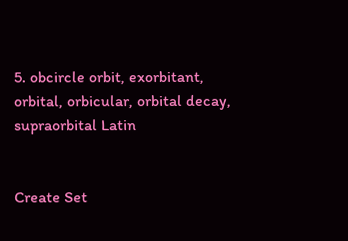5. obcircle orbit, exorbitant, orbital, orbicular, orbital decay, supraorbital Latin


Create Set